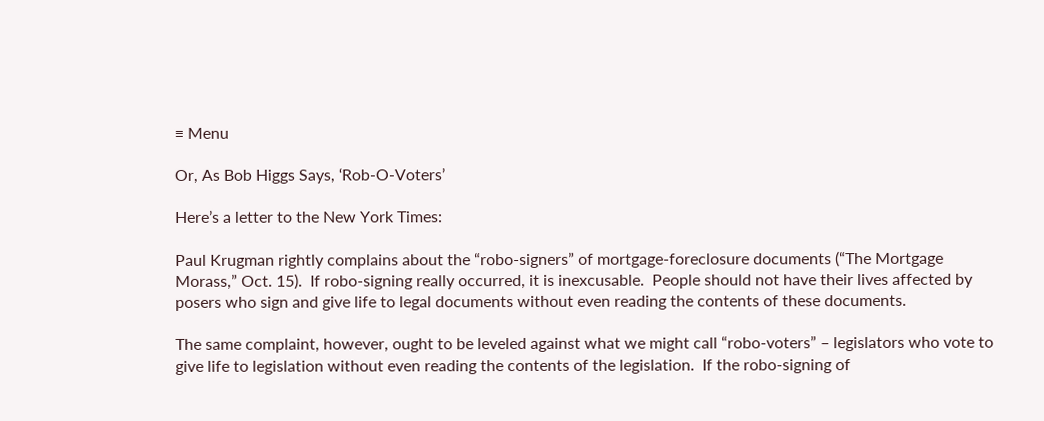≡ Menu

Or, As Bob Higgs Says, ‘Rob-O-Voters’

Here’s a letter to the New York Times:

Paul Krugman rightly complains about the “robo-signers” of mortgage-foreclosure documents (“The Mortgage Morass,” Oct. 15).  If robo-signing really occurred, it is inexcusable.  People should not have their lives affected by posers who sign and give life to legal documents without even reading the contents of these documents.

The same complaint, however, ought to be leveled against what we might call “robo-voters” – legislators who vote to give life to legislation without even reading the contents of the legislation.  If the robo-signing of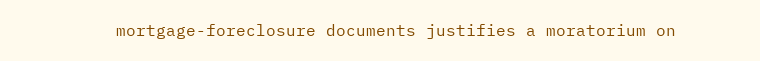mortgage-foreclosure documents justifies a moratorium on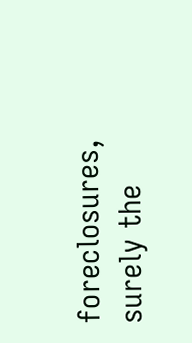foreclosures, surely the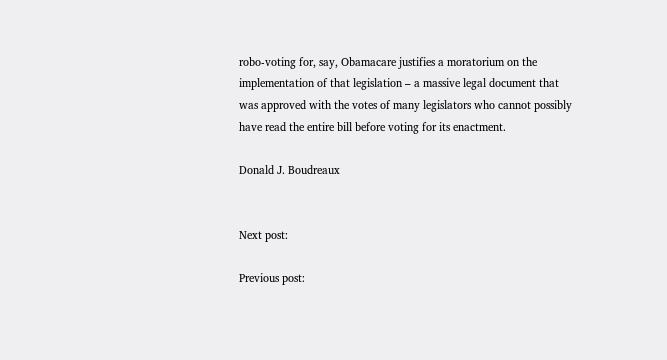robo-voting for, say, Obamacare justifies a moratorium on the implementation of that legislation – a massive legal document that was approved with the votes of many legislators who cannot possibly have read the entire bill before voting for its enactment.

Donald J. Boudreaux


Next post:

Previous post: